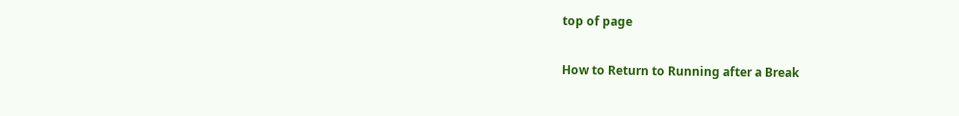top of page

How to Return to Running after a Break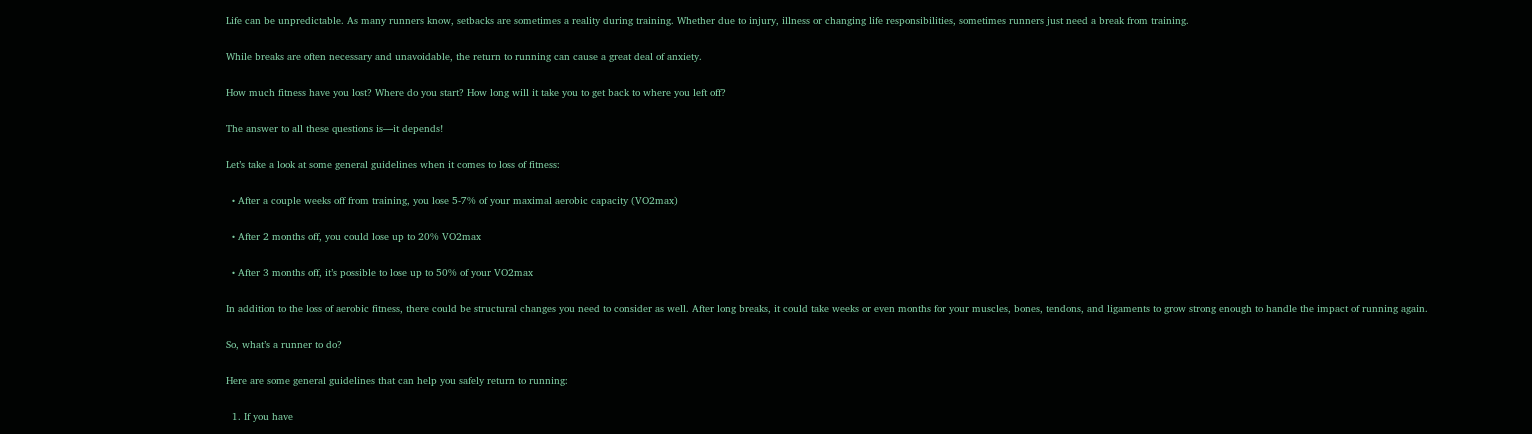Life can be unpredictable. As many runners know, setbacks are sometimes a reality during training. Whether due to injury, illness or changing life responsibilities, sometimes runners just need a break from training.

While breaks are often necessary and unavoidable, the return to running can cause a great deal of anxiety.

How much fitness have you lost? Where do you start? How long will it take you to get back to where you left off?

The answer to all these questions is—it depends!

Let’s take a look at some general guidelines when it comes to loss of fitness:

  • After a couple weeks off from training, you lose 5-7% of your maximal aerobic capacity (VO2max)

  • After 2 months off, you could lose up to 20% VO2max

  • After 3 months off, it’s possible to lose up to 50% of your VO2max

In addition to the loss of aerobic fitness, there could be structural changes you need to consider as well. After long breaks, it could take weeks or even months for your muscles, bones, tendons, and ligaments to grow strong enough to handle the impact of running again.

So, what’s a runner to do?

Here are some general guidelines that can help you safely return to running:

  1. If you have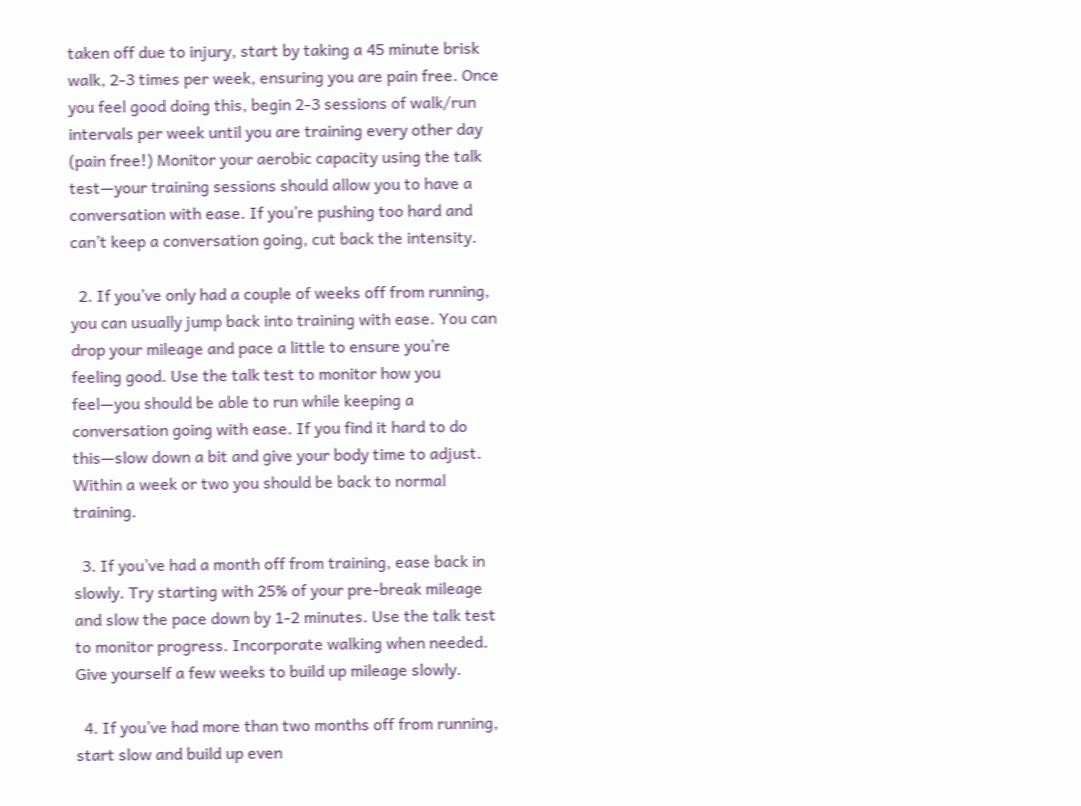taken off due to injury, start by taking a 45 minute brisk walk, 2-3 times per week, ensuring you are pain free. Once you feel good doing this, begin 2-3 sessions of walk/run intervals per week until you are training every other day (pain free!) Monitor your aerobic capacity using the talk test—your training sessions should allow you to have a conversation with ease. If you’re pushing too hard and can’t keep a conversation going, cut back the intensity.

  2. If you’ve only had a couple of weeks off from running, you can usually jump back into training with ease. You can drop your mileage and pace a little to ensure you’re feeling good. Use the talk test to monitor how you feel—you should be able to run while keeping a conversation going with ease. If you find it hard to do this—slow down a bit and give your body time to adjust. Within a week or two you should be back to normal training.

  3. If you’ve had a month off from training, ease back in slowly. Try starting with 25% of your pre-break mileage and slow the pace down by 1-2 minutes. Use the talk test to monitor progress. Incorporate walking when needed. Give yourself a few weeks to build up mileage slowly.

  4. If you’ve had more than two months off from running, start slow and build up even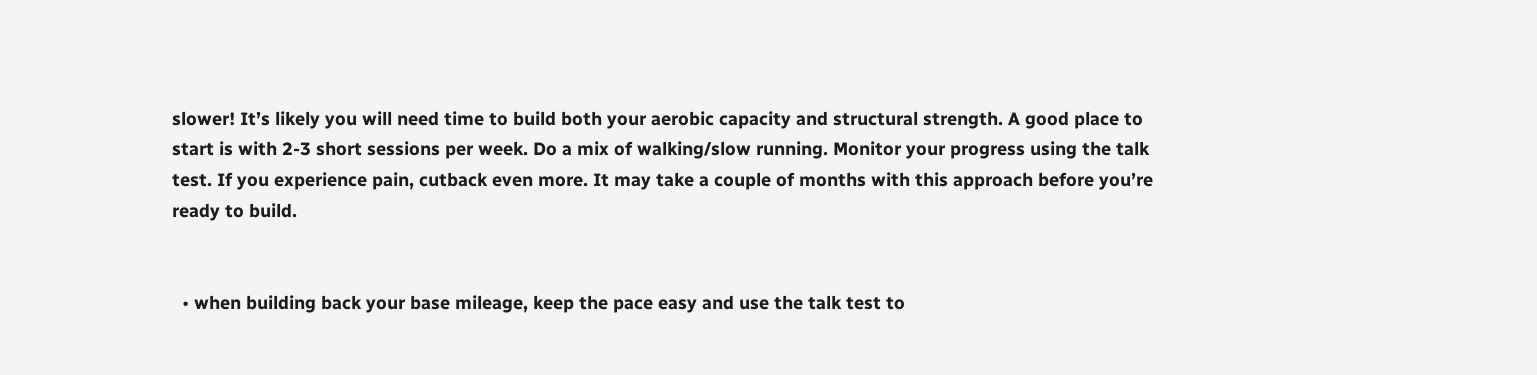slower! It’s likely you will need time to build both your aerobic capacity and structural strength. A good place to start is with 2-3 short sessions per week. Do a mix of walking/slow running. Monitor your progress using the talk test. If you experience pain, cutback even more. It may take a couple of months with this approach before you’re ready to build.


  • when building back your base mileage, keep the pace easy and use the talk test to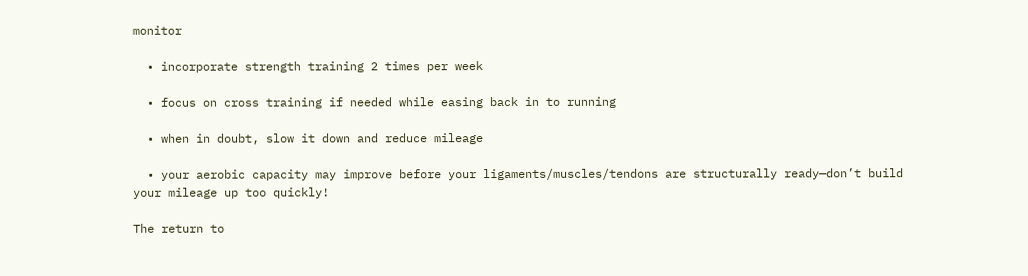monitor

  • incorporate strength training 2 times per week

  • focus on cross training if needed while easing back in to running

  • when in doubt, slow it down and reduce mileage

  • your aerobic capacity may improve before your ligaments/muscles/tendons are structurally ready—don’t build your mileage up too quickly!

The return to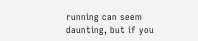running can seem daunting, but if you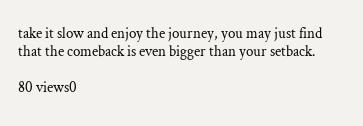take it slow and enjoy the journey, you may just find that the comeback is even bigger than your setback.

80 views0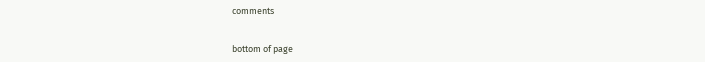comments


bottom of page